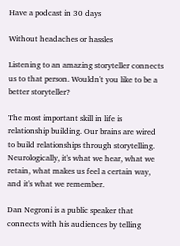Have a podcast in 30 days

Without headaches or hassles

Listening to an amazing storyteller connects us to that person. Wouldn't you like to be a better storyteller?

The most important skill in life is relationship building. Our brains are wired to build relationships through storytelling. Neurologically, it's what we hear, what we retain, what makes us feel a certain way, and it's what we remember.

Dan Negroni is a public speaker that connects with his audiences by telling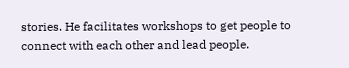stories. He facilitates workshops to get people to connect with each other and lead people.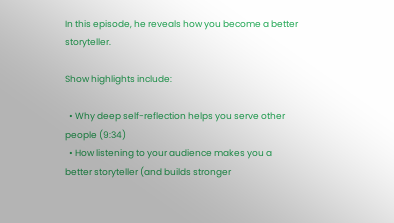In this episode, he reveals how you become a better storyteller.

Show highlights include:

  • Why deep self-reflection helps you serve other people (9:34)
  • How listening to your audience makes you a better storyteller (and builds stronger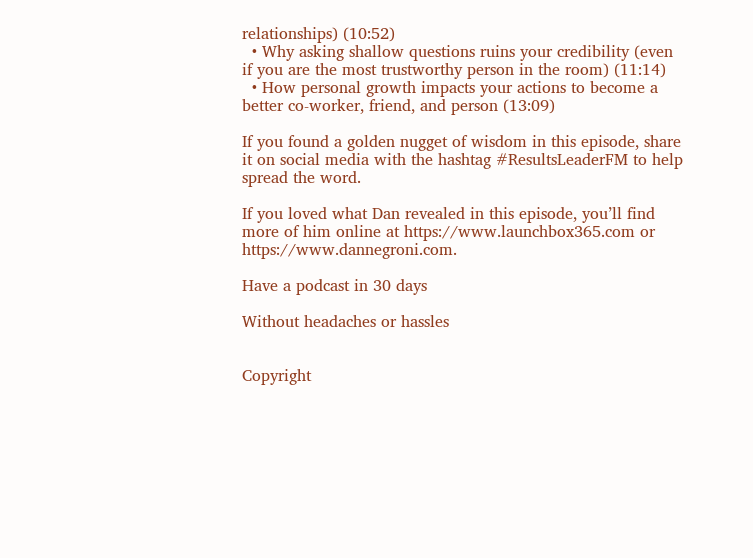relationships) (10:52)
  • Why asking shallow questions ruins your credibility (even if you are the most trustworthy person in the room) (11:14)
  • How personal growth impacts your actions to become a better co-worker, friend, and person (13:09)

If you found a golden nugget of wisdom in this episode, share it on social media with the hashtag #ResultsLeaderFM to help spread the word.

If you loved what Dan revealed in this episode, you’ll find more of him online at https://www.launchbox365.com or https://www.dannegroni.com.

Have a podcast in 30 days

Without headaches or hassles


Copyright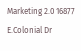Marketing 2.0 16877 E.Colonial Dr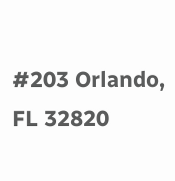#203 Orlando, FL 32820